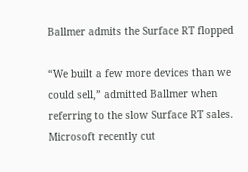Ballmer admits the Surface RT flopped

“We built a few more devices than we could sell,” admitted Ballmer when referring to the slow Surface RT sales. Microsoft recently cut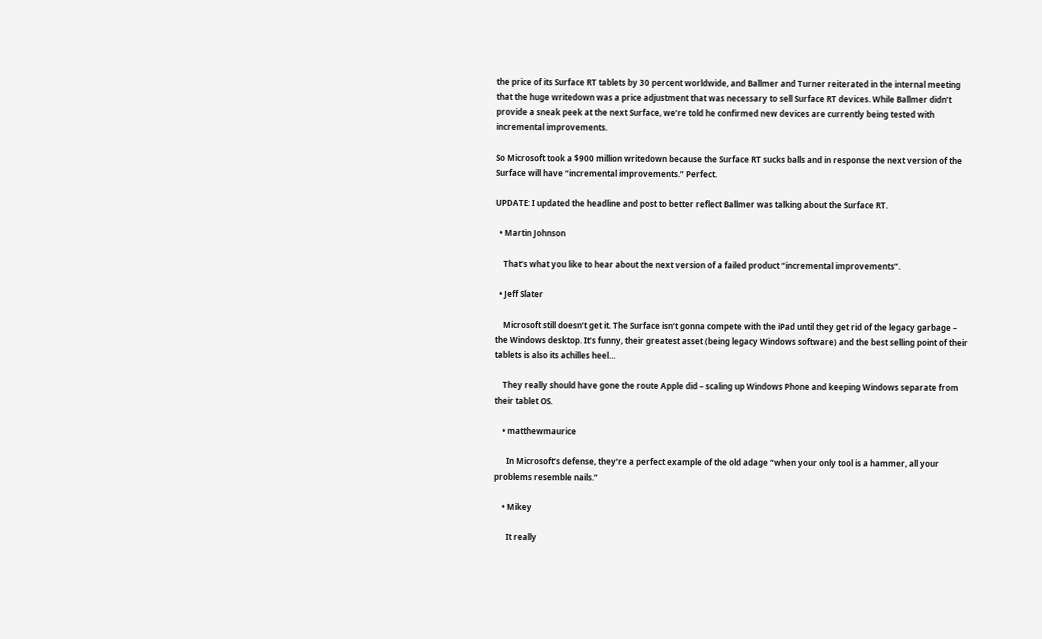the price of its Surface RT tablets by 30 percent worldwide, and Ballmer and Turner reiterated in the internal meeting that the huge writedown was a price adjustment that was necessary to sell Surface RT devices. While Ballmer didn’t provide a sneak peek at the next Surface, we’re told he confirmed new devices are currently being tested with incremental improvements.

So Microsoft took a $900 million writedown because the Surface RT sucks balls and in response the next version of the Surface will have “incremental improvements.” Perfect.

UPDATE: I updated the headline and post to better reflect Ballmer was talking about the Surface RT.

  • Martin Johnson

    That’s what you like to hear about the next version of a failed product “incremental improvements”.

  • Jeff Slater

    Microsoft still doesn’t get it. The Surface isn’t gonna compete with the iPad until they get rid of the legacy garbage – the Windows desktop. It’s funny, their greatest asset (being legacy Windows software) and the best selling point of their tablets is also its achilles heel…

    They really should have gone the route Apple did – scaling up Windows Phone and keeping Windows separate from their tablet OS.

    • matthewmaurice

      In Microsoft’s defense, they’re a perfect example of the old adage “when your only tool is a hammer, all your problems resemble nails.”

    • Mikey

      It really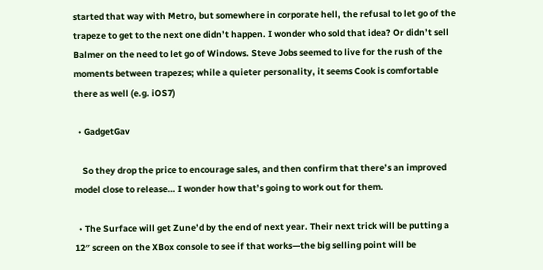started that way with Metro, but somewhere in corporate hell, the refusal to let go of the trapeze to get to the next one didn’t happen. I wonder who sold that idea? Or didn’t sell Balmer on the need to let go of Windows. Steve Jobs seemed to live for the rush of the moments between trapezes; while a quieter personality, it seems Cook is comfortable there as well (e.g. iOS7)

  • GadgetGav

    So they drop the price to encourage sales, and then confirm that there’s an improved model close to release… I wonder how that’s going to work out for them.

  • The Surface will get Zune’d by the end of next year. Their next trick will be putting a 12″ screen on the XBox console to see if that works—the big selling point will be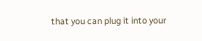that you can plug it into your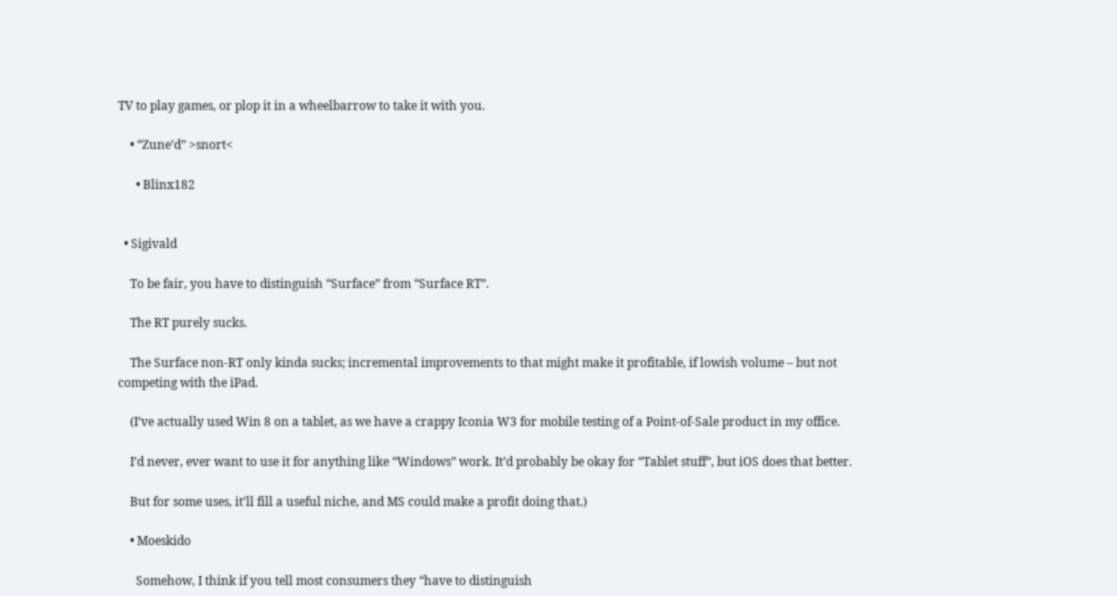TV to play games, or plop it in a wheelbarrow to take it with you.

    • “Zune’d” >snort<

      • Blinx182


  • Sigivald

    To be fair, you have to distinguish “Surface” from “Surface RT”.

    The RT purely sucks.

    The Surface non-RT only kinda sucks; incremental improvements to that might make it profitable, if lowish volume – but not competing with the iPad.

    (I’ve actually used Win 8 on a tablet, as we have a crappy Iconia W3 for mobile testing of a Point-of-Sale product in my office.

    I’d never, ever want to use it for anything like “Windows” work. It’d probably be okay for “Tablet stuff”, but iOS does that better.

    But for some uses, it’ll fill a useful niche, and MS could make a profit doing that.)

    • Moeskido

      Somehow, I think if you tell most consumers they “have to distinguish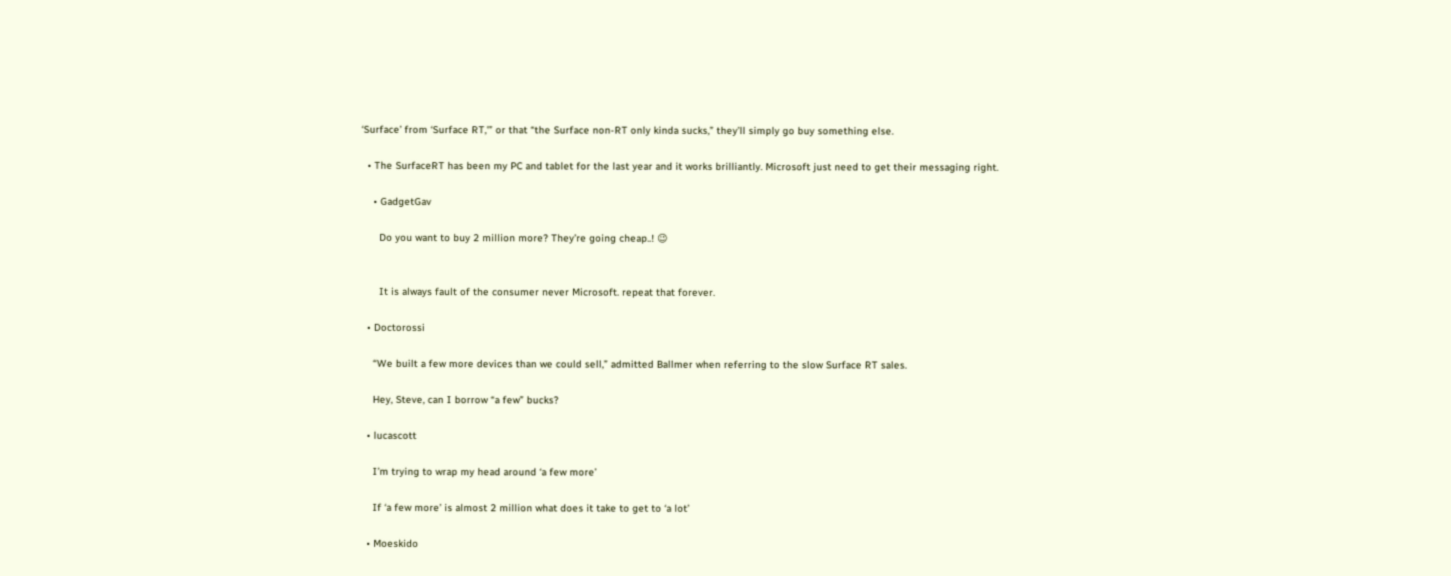‘Surface’ from ‘Surface RT,'” or that “the Surface non-RT only kinda sucks,” they’ll simply go buy something else.

  • The SurfaceRT has been my PC and tablet for the last year and it works brilliantly. Microsoft just need to get their messaging right.

    • GadgetGav

      Do you want to buy 2 million more? They’re going cheap..! 😉


      It is always fault of the consumer never Microsoft. repeat that forever.

  • Doctorossi

    “We built a few more devices than we could sell,” admitted Ballmer when referring to the slow Surface RT sales.

    Hey, Steve, can I borrow “a few” bucks?

  • lucascott

    I’m trying to wrap my head around ‘a few more’

    If ‘a few more’ is almost 2 million what does it take to get to ‘a lot’

  • Moeskido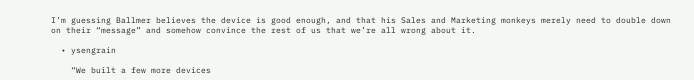I’m guessing Ballmer believes the device is good enough, and that his Sales and Marketing monkeys merely need to double down on their “message” and somehow convince the rest of us that we’re all wrong about it.

  • ysengrain

    “We built a few more devices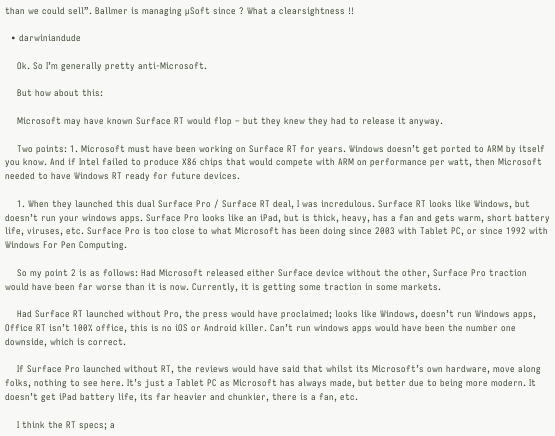than we could sell”. Ballmer is managing µSoft since ? What a clearsightness !!

  • darwiniandude

    Ok. So I’m generally pretty anti-Microsoft.

    But how about this:

    Microsoft may have known Surface RT would flop – but they knew they had to release it anyway.

    Two points: 1. Microsoft must have been working on Surface RT for years. Windows doesn’t get ported to ARM by itself you know. And if Intel failed to produce X86 chips that would compete with ARM on performance per watt, then Microsoft needed to have Windows RT ready for future devices.

    1. When they launched this dual Surface Pro / Surface RT deal, I was incredulous. Surface RT looks like Windows, but doesn’t run your windows apps. Surface Pro looks like an iPad, but is thick, heavy, has a fan and gets warm, short battery life, viruses, etc. Surface Pro is too close to what Microsoft has been doing since 2003 with Tablet PC, or since 1992 with Windows For Pen Computing.

    So my point 2 is as follows: Had Microsoft released either Surface device without the other, Surface Pro traction would have been far worse than it is now. Currently, it is getting some traction in some markets.

    Had Surface RT launched without Pro, the press would have proclaimed; looks like Windows, doesn’t run Windows apps, Office RT isn’t 100% office, this is no iOS or Android killer. Can’t run windows apps would have been the number one downside, which is correct.

    If Surface Pro launched without RT, the reviews would have said that whilst its Microsoft’s own hardware, move along folks, nothing to see here. It’s just a Tablet PC as Microsoft has always made, but better due to being more modern. It doesn’t get iPad battery life, its far heavier and chunkier, there is a fan, etc.

    I think the RT specs; a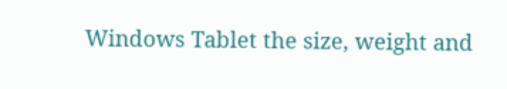Windows Tablet the size, weight and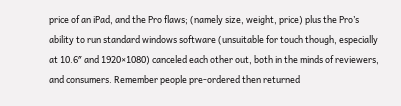price of an iPad, and the Pro flaws; (namely size, weight, price) plus the Pro’s ability to run standard windows software (unsuitable for touch though, especially at 10.6″ and 1920×1080) canceled each other out, both in the minds of reviewers, and consumers. Remember people pre-ordered then returned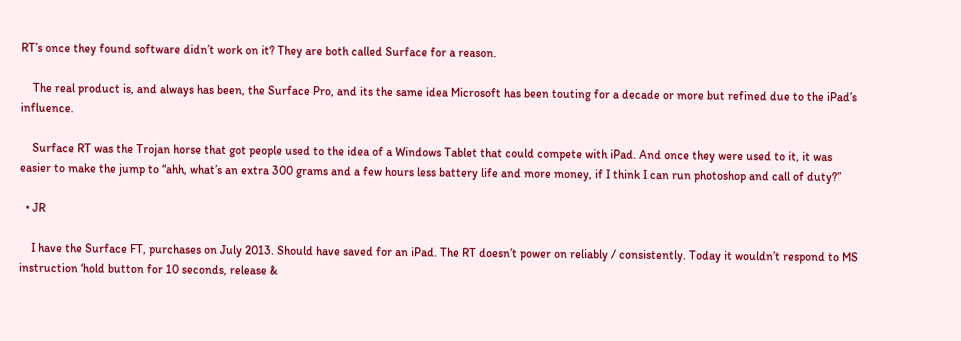RT’s once they found software didn’t work on it? They are both called Surface for a reason.

    The real product is, and always has been, the Surface Pro, and its the same idea Microsoft has been touting for a decade or more but refined due to the iPad’s influence.

    Surface RT was the Trojan horse that got people used to the idea of a Windows Tablet that could compete with iPad. And once they were used to it, it was easier to make the jump to “ahh, what’s an extra 300 grams and a few hours less battery life and more money, if I think I can run photoshop and call of duty?”

  • JR

    I have the Surface FT, purchases on July 2013. Should have saved for an iPad. The RT doesn’t power on reliably / consistently. Today it wouldn’t respond to MS instruction ‘hold button for 10 seconds, release &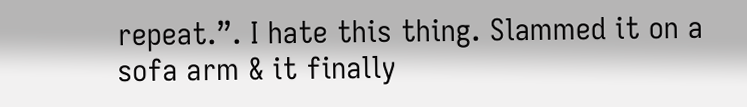repeat.”. I hate this thing. Slammed it on a sofa arm & it finally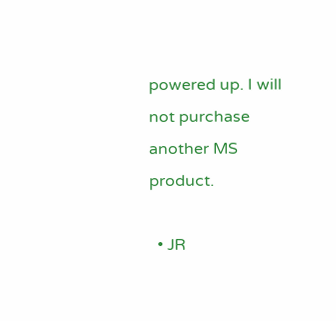powered up. I will not purchase another MS product.

  • JR